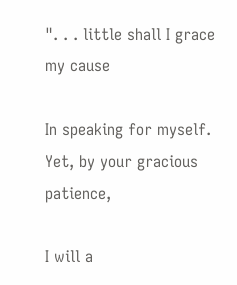". . . little shall I grace my cause

In speaking for myself. Yet, by your gracious patience,

I will a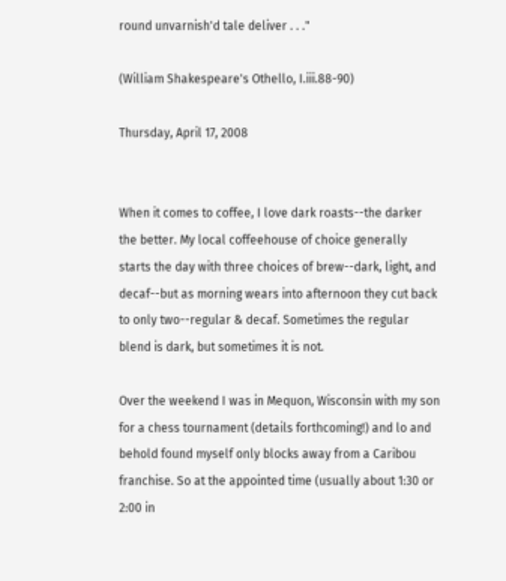round unvarnish'd tale deliver . . ."

(William Shakespeare's Othello, I.iii.88-90)

Thursday, April 17, 2008


When it comes to coffee, I love dark roasts--the darker the better. My local coffeehouse of choice generally starts the day with three choices of brew--dark, light, and decaf--but as morning wears into afternoon they cut back to only two--regular & decaf. Sometimes the regular blend is dark, but sometimes it is not.

Over the weekend I was in Mequon, Wisconsin with my son for a chess tournament (details forthcoming!) and lo and behold found myself only blocks away from a Caribou franchise. So at the appointed time (usually about 1:30 or 2:00 in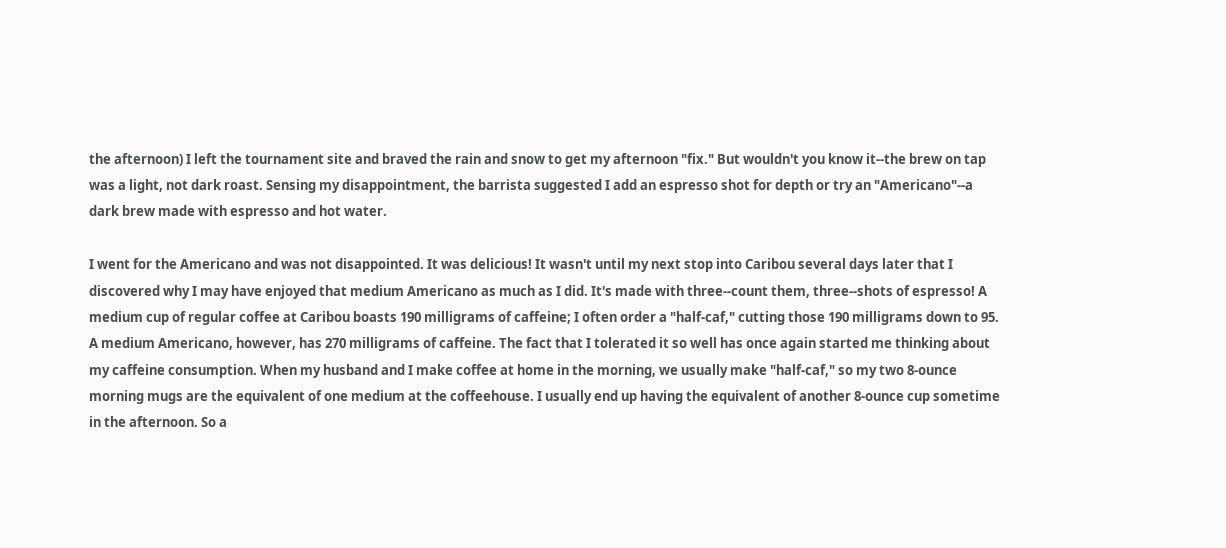the afternoon) I left the tournament site and braved the rain and snow to get my afternoon "fix." But wouldn't you know it--the brew on tap was a light, not dark roast. Sensing my disappointment, the barrista suggested I add an espresso shot for depth or try an "Americano"--a dark brew made with espresso and hot water.

I went for the Americano and was not disappointed. It was delicious! It wasn't until my next stop into Caribou several days later that I discovered why I may have enjoyed that medium Americano as much as I did. It's made with three--count them, three--shots of espresso! A medium cup of regular coffee at Caribou boasts 190 milligrams of caffeine; I often order a "half-caf," cutting those 190 milligrams down to 95. A medium Americano, however, has 270 milligrams of caffeine. The fact that I tolerated it so well has once again started me thinking about my caffeine consumption. When my husband and I make coffee at home in the morning, we usually make "half-caf," so my two 8-ounce morning mugs are the equivalent of one medium at the coffeehouse. I usually end up having the equivalent of another 8-ounce cup sometime in the afternoon. So a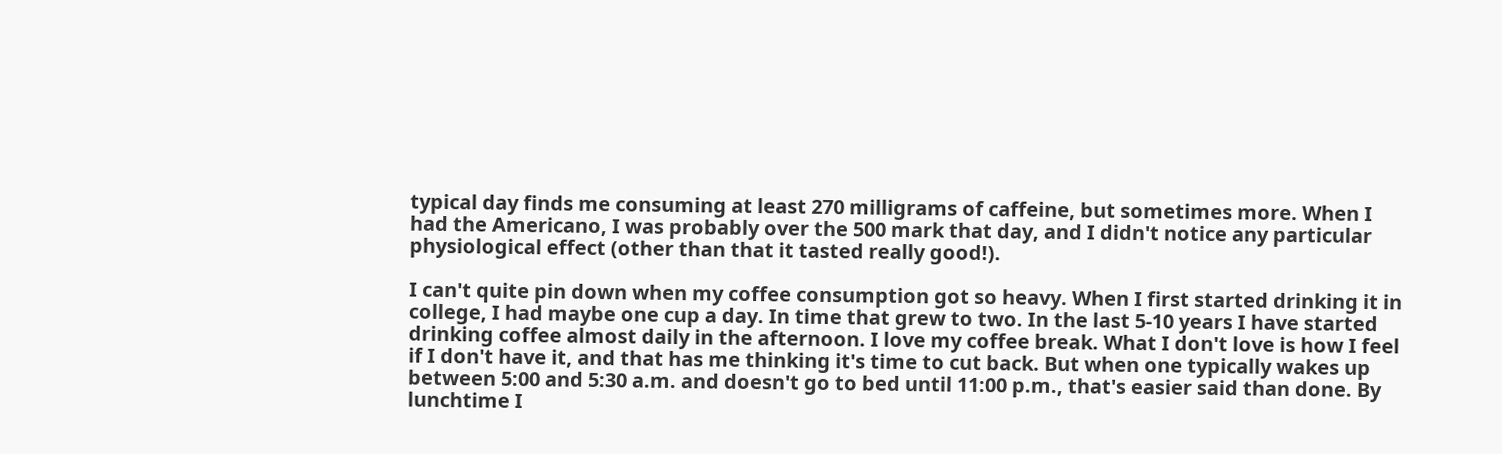typical day finds me consuming at least 270 milligrams of caffeine, but sometimes more. When I had the Americano, I was probably over the 500 mark that day, and I didn't notice any particular physiological effect (other than that it tasted really good!).

I can't quite pin down when my coffee consumption got so heavy. When I first started drinking it in college, I had maybe one cup a day. In time that grew to two. In the last 5-10 years I have started drinking coffee almost daily in the afternoon. I love my coffee break. What I don't love is how I feel if I don't have it, and that has me thinking it's time to cut back. But when one typically wakes up between 5:00 and 5:30 a.m. and doesn't go to bed until 11:00 p.m., that's easier said than done. By lunchtime I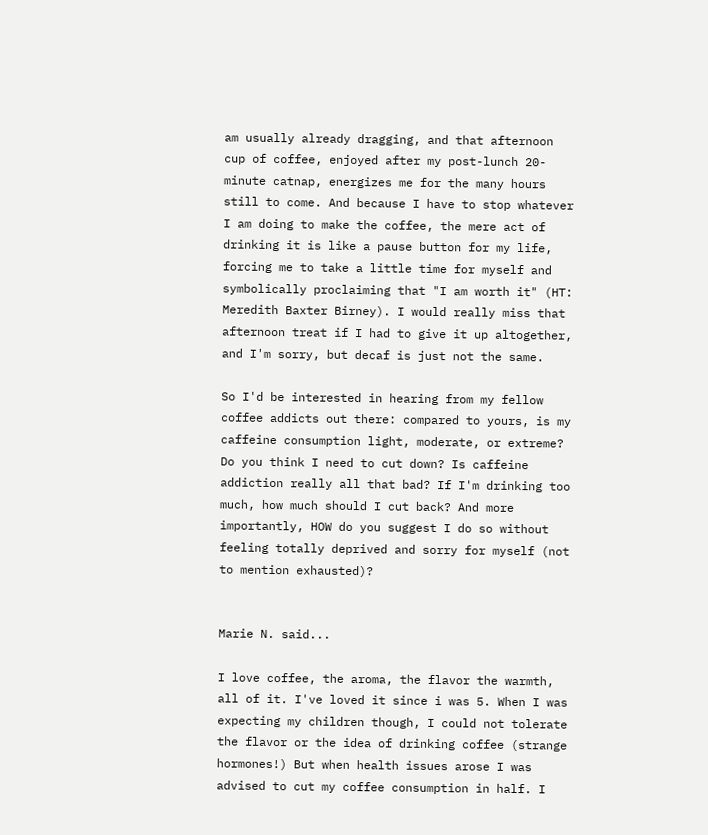am usually already dragging, and that afternoon cup of coffee, enjoyed after my post-lunch 20-minute catnap, energizes me for the many hours still to come. And because I have to stop whatever I am doing to make the coffee, the mere act of drinking it is like a pause button for my life, forcing me to take a little time for myself and symbolically proclaiming that "I am worth it" (HT: Meredith Baxter Birney). I would really miss that afternoon treat if I had to give it up altogether, and I'm sorry, but decaf is just not the same.

So I'd be interested in hearing from my fellow coffee addicts out there: compared to yours, is my caffeine consumption light, moderate, or extreme? Do you think I need to cut down? Is caffeine addiction really all that bad? If I'm drinking too much, how much should I cut back? And more importantly, HOW do you suggest I do so without feeling totally deprived and sorry for myself (not to mention exhausted)?


Marie N. said...

I love coffee, the aroma, the flavor the warmth, all of it. I've loved it since i was 5. When I was expecting my children though, I could not tolerate the flavor or the idea of drinking coffee (strange hormones!) But when health issues arose I was advised to cut my coffee consumption in half. I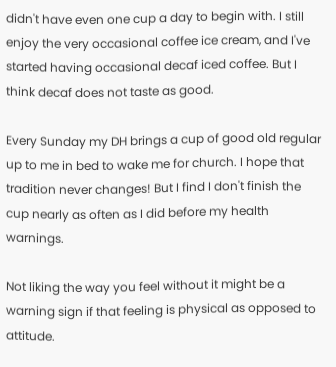didn't have even one cup a day to begin with. I still enjoy the very occasional coffee ice cream, and I've started having occasional decaf iced coffee. But I think decaf does not taste as good.

Every Sunday my DH brings a cup of good old regular up to me in bed to wake me for church. I hope that tradition never changes! But I find I don't finish the cup nearly as often as I did before my health warnings.

Not liking the way you feel without it might be a warning sign if that feeling is physical as opposed to attitude.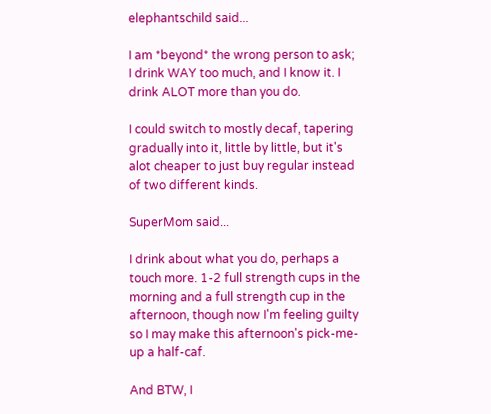elephantschild said...

I am *beyond* the wrong person to ask; I drink WAY too much, and I know it. I drink ALOT more than you do.

I could switch to mostly decaf, tapering gradually into it, little by little, but it's alot cheaper to just buy regular instead of two different kinds.

SuperMom said...

I drink about what you do, perhaps a touch more. 1-2 full strength cups in the morning and a full strength cup in the afternoon, though now I'm feeling guilty so I may make this afternoon's pick-me-up a half-caf.

And BTW, I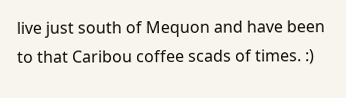live just south of Mequon and have been to that Caribou coffee scads of times. :)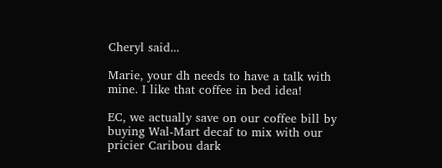Cheryl said...

Marie, your dh needs to have a talk with mine. I like that coffee in bed idea!

EC, we actually save on our coffee bill by buying Wal-Mart decaf to mix with our pricier Caribou dark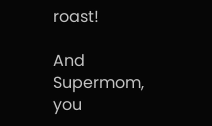roast!

And Supermom, you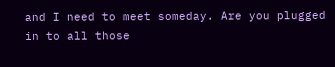and I need to meet someday. Are you plugged in to all those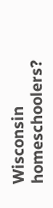Wisconsin homeschoolers?